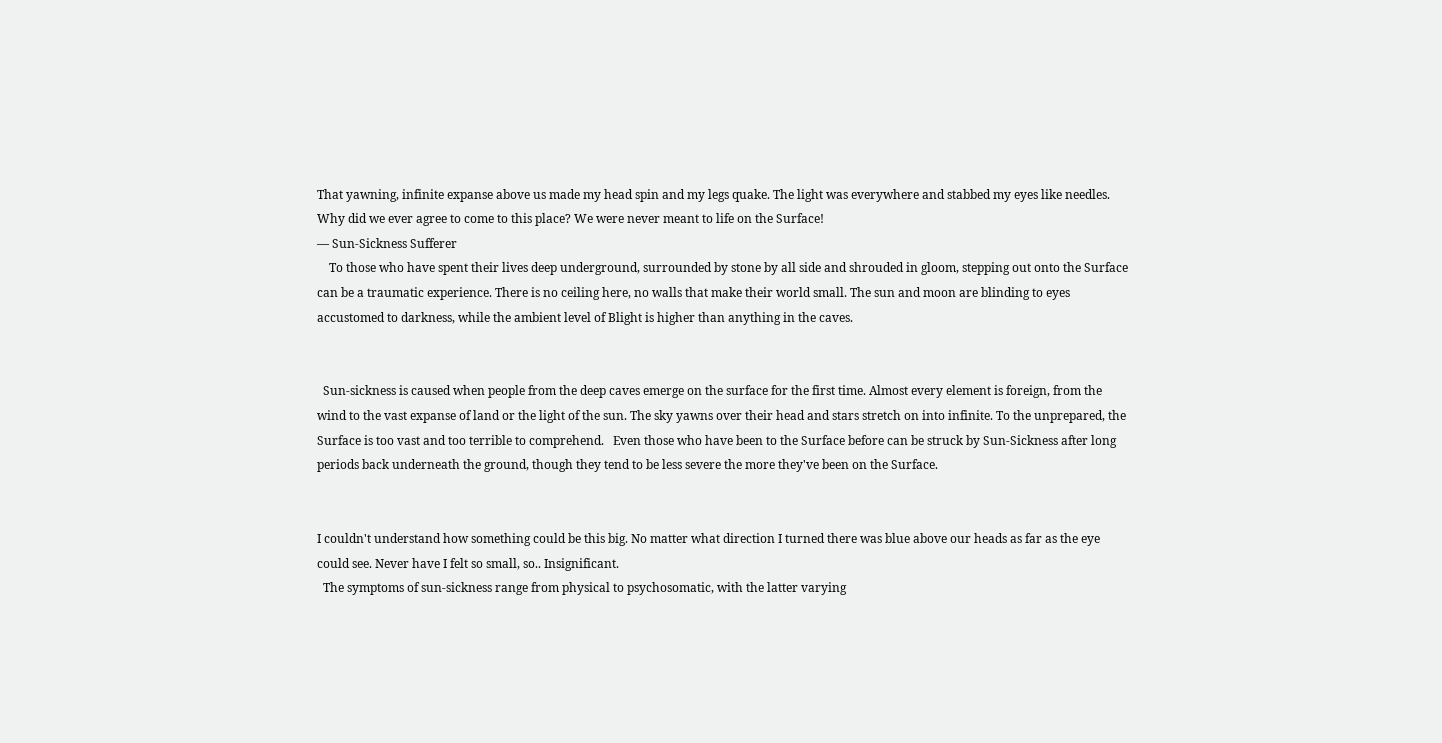That yawning, infinite expanse above us made my head spin and my legs quake. The light was everywhere and stabbed my eyes like needles. Why did we ever agree to come to this place? We were never meant to life on the Surface!
— Sun-Sickness Sufferer
    To those who have spent their lives deep underground, surrounded by stone by all side and shrouded in gloom, stepping out onto the Surface can be a traumatic experience. There is no ceiling here, no walls that make their world small. The sun and moon are blinding to eyes accustomed to darkness, while the ambient level of Blight is higher than anything in the caves.


  Sun-sickness is caused when people from the deep caves emerge on the surface for the first time. Almost every element is foreign, from the wind to the vast expanse of land or the light of the sun. The sky yawns over their head and stars stretch on into infinite. To the unprepared, the Surface is too vast and too terrible to comprehend.   Even those who have been to the Surface before can be struck by Sun-Sickness after long periods back underneath the ground, though they tend to be less severe the more they've been on the Surface.


I couldn't understand how something could be this big. No matter what direction I turned there was blue above our heads as far as the eye could see. Never have I felt so small, so.. Insignificant.
  The symptoms of sun-sickness range from physical to psychosomatic, with the latter varying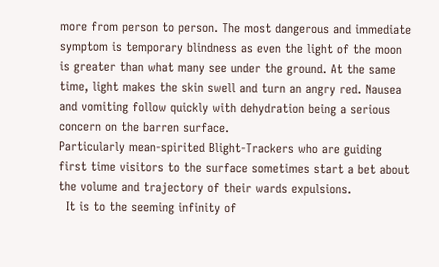more from person to person. The most dangerous and immediate symptom is temporary blindness as even the light of the moon is greater than what many see under the ground. At the same time, light makes the skin swell and turn an angry red. Nausea and vomiting follow quickly with dehydration being a serious concern on the barren surface.
Particularly mean-spirited Blight-Trackers who are guiding first time visitors to the surface sometimes start a bet about the volume and trajectory of their wards expulsions.
  It is to the seeming infinity of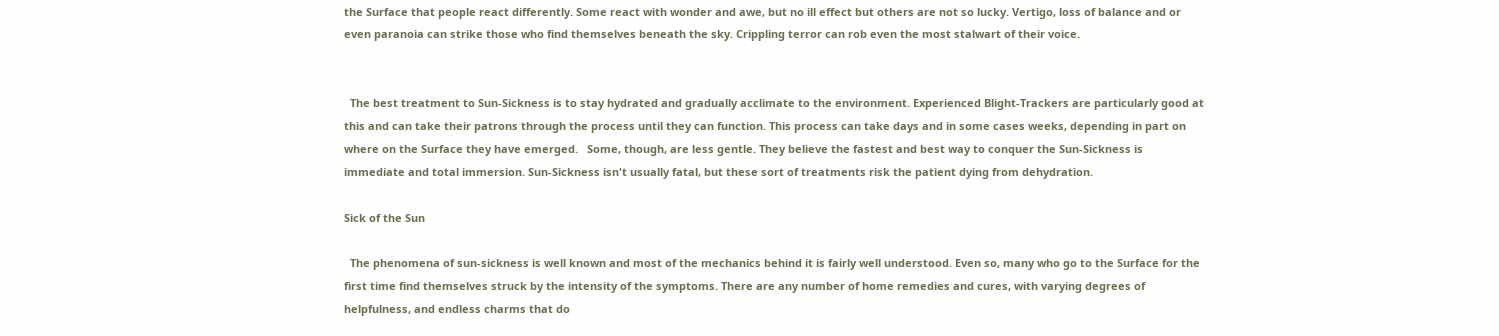the Surface that people react differently. Some react with wonder and awe, but no ill effect but others are not so lucky. Vertigo, loss of balance and or even paranoia can strike those who find themselves beneath the sky. Crippling terror can rob even the most stalwart of their voice.


  The best treatment to Sun-Sickness is to stay hydrated and gradually acclimate to the environment. Experienced Blight-Trackers are particularly good at this and can take their patrons through the process until they can function. This process can take days and in some cases weeks, depending in part on where on the Surface they have emerged.   Some, though, are less gentle. They believe the fastest and best way to conquer the Sun-Sickness is immediate and total immersion. Sun-Sickness isn't usually fatal, but these sort of treatments risk the patient dying from dehydration.

Sick of the Sun

  The phenomena of sun-sickness is well known and most of the mechanics behind it is fairly well understood. Even so, many who go to the Surface for the first time find themselves struck by the intensity of the symptoms. There are any number of home remedies and cures, with varying degrees of helpfulness, and endless charms that do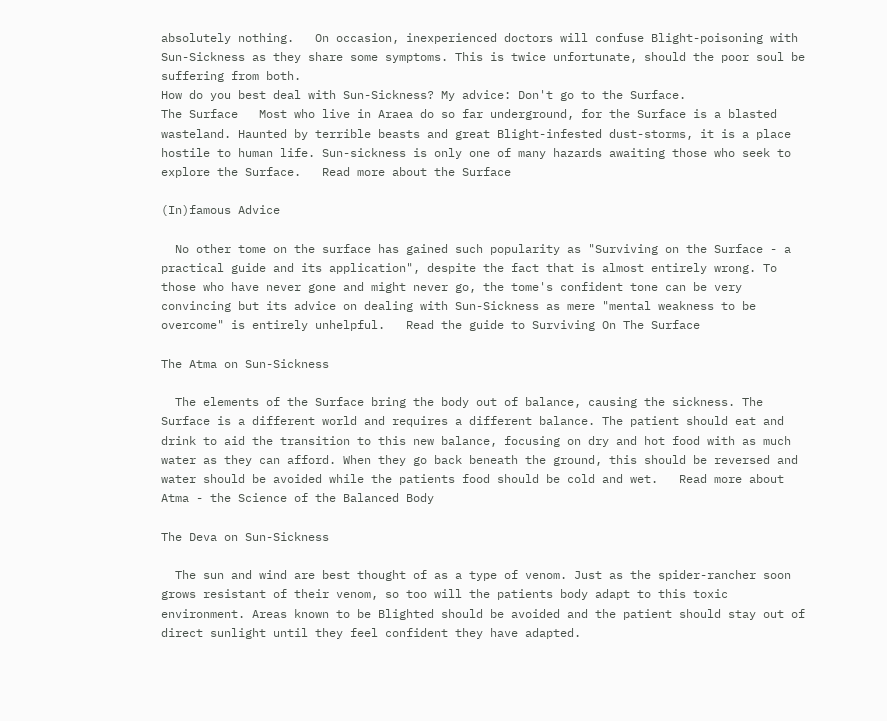absolutely nothing.   On occasion, inexperienced doctors will confuse Blight-poisoning with Sun-Sickness as they share some symptoms. This is twice unfortunate, should the poor soul be suffering from both.
How do you best deal with Sun-Sickness? My advice: Don't go to the Surface.
The Surface   Most who live in Araea do so far underground, for the Surface is a blasted wasteland. Haunted by terrible beasts and great Blight-infested dust-storms, it is a place hostile to human life. Sun-sickness is only one of many hazards awaiting those who seek to explore the Surface.   Read more about the Surface

(In)famous Advice

  No other tome on the surface has gained such popularity as "Surviving on the Surface - a practical guide and its application", despite the fact that is almost entirely wrong. To those who have never gone and might never go, the tome's confident tone can be very convincing but its advice on dealing with Sun-Sickness as mere "mental weakness to be overcome" is entirely unhelpful.   Read the guide to Surviving On The Surface

The Atma on Sun-Sickness

  The elements of the Surface bring the body out of balance, causing the sickness. The Surface is a different world and requires a different balance. The patient should eat and drink to aid the transition to this new balance, focusing on dry and hot food with as much water as they can afford. When they go back beneath the ground, this should be reversed and water should be avoided while the patients food should be cold and wet.   Read more about Atma - the Science of the Balanced Body

The Deva on Sun-Sickness

  The sun and wind are best thought of as a type of venom. Just as the spider-rancher soon grows resistant of their venom, so too will the patients body adapt to this toxic environment. Areas known to be Blighted should be avoided and the patient should stay out of direct sunlight until they feel confident they have adapted.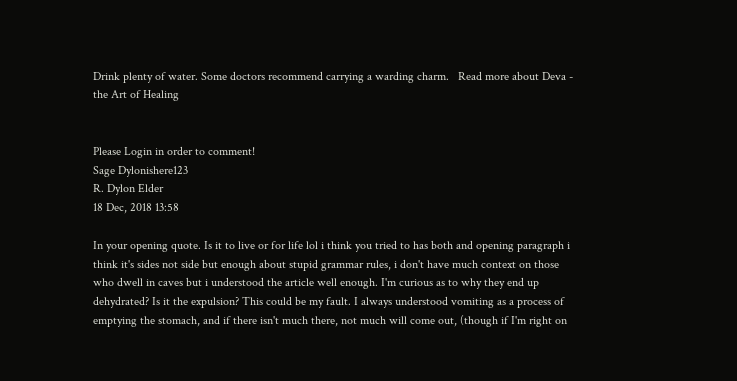Drink plenty of water. Some doctors recommend carrying a warding charm.   Read more about Deva - the Art of Healing


Please Login in order to comment!
Sage Dylonishere123
R. Dylon Elder
18 Dec, 2018 13:58

In your opening quote. Is it to live or for life lol i think you tried to has both and opening paragraph i think it's sides not side but enough about stupid grammar rules, i don't have much context on those who dwell in caves but i understood the article well enough. I'm curious as to why they end up dehydrated? Is it the expulsion? This could be my fault. I always understood vomiting as a process of emptying the stomach, and if there isn't much there, not much will come out, (though if I'm right on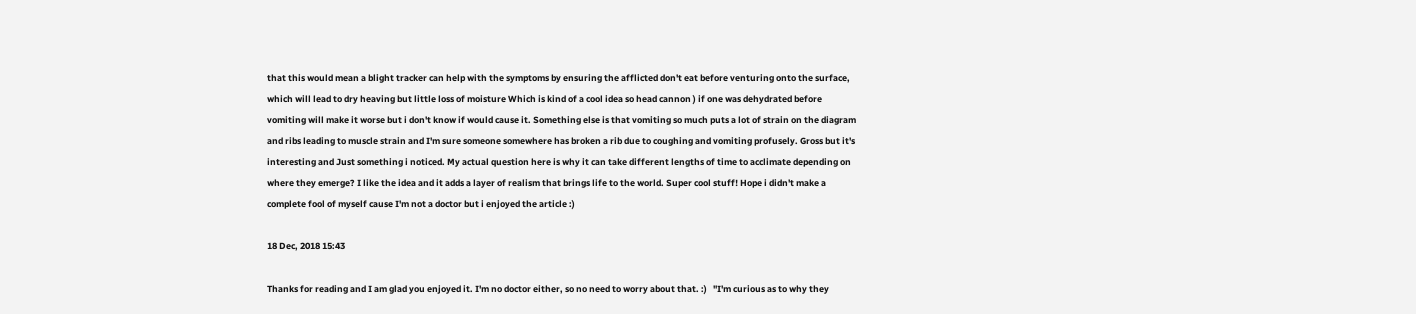that this would mean a blight tracker can help with the symptoms by ensuring the afflicted don't eat before venturing onto the surface, which will lead to dry heaving but little loss of moisture Which is kind of a cool idea so head cannon ) if one was dehydrated before vomiting will make it worse but i don't know if would cause it. Something else is that vomiting so much puts a lot of strain on the diagram and ribs leading to muscle strain and I'm sure someone somewhere has broken a rib due to coughing and vomiting profusely. Gross but it's interesting and Just something i noticed. My actual question here is why it can take different lengths of time to acclimate depending on where they emerge? I like the idea and it adds a layer of realism that brings life to the world. Super cool stuff! Hope i didn't make a complete fool of myself cause I'm not a doctor but i enjoyed the article :)

18 Dec, 2018 15:43

Thanks for reading and I am glad you enjoyed it. I'm no doctor either, so no need to worry about that. :)   "I'm curious as to why they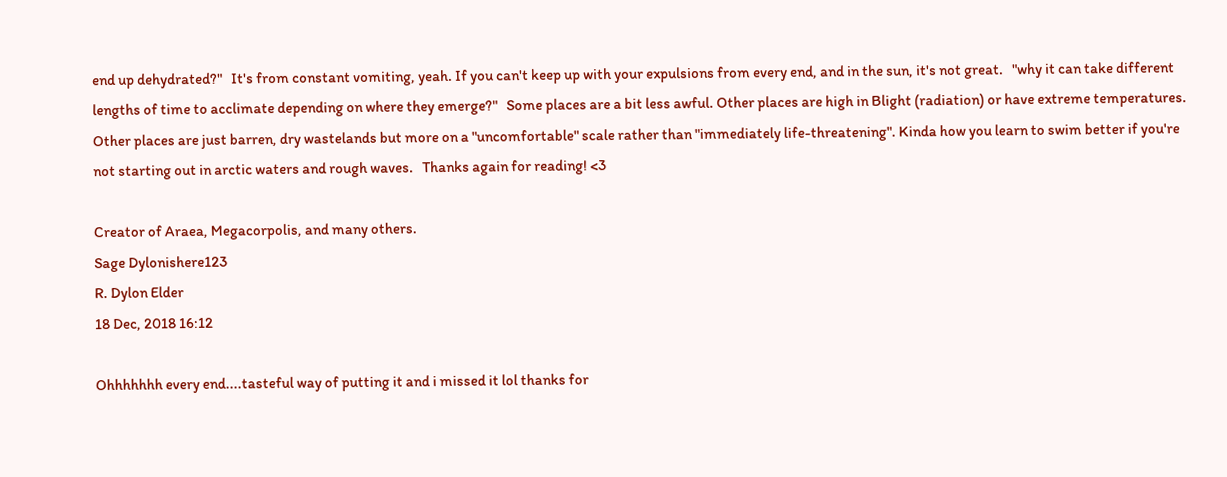end up dehydrated?"   It's from constant vomiting, yeah. If you can't keep up with your expulsions from every end, and in the sun, it's not great.   "why it can take different lengths of time to acclimate depending on where they emerge?"   Some places are a bit less awful. Other places are high in Blight (radiation) or have extreme temperatures. Other places are just barren, dry wastelands but more on a "uncomfortable" scale rather than "immediately life-threatening". Kinda how you learn to swim better if you're not starting out in arctic waters and rough waves.   Thanks again for reading! <3

Creator of Araea, Megacorpolis, and many others.
Sage Dylonishere123
R. Dylon Elder
18 Dec, 2018 16:12

Ohhhhhhh every end....tasteful way of putting it and i missed it lol thanks for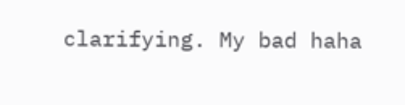clarifying. My bad haha